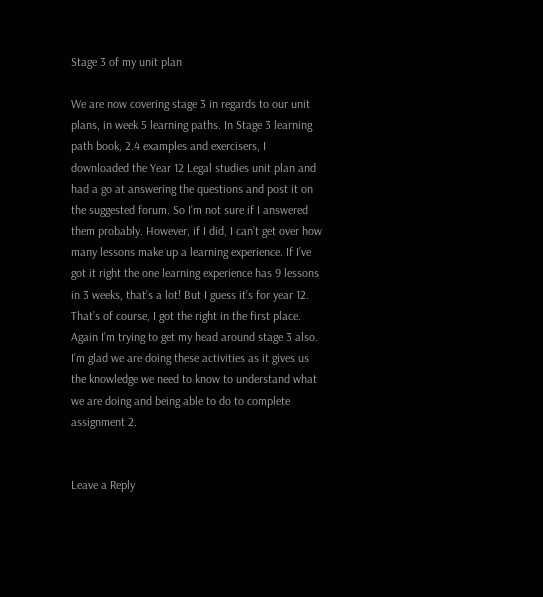Stage 3 of my unit plan

We are now covering stage 3 in regards to our unit plans, in week 5 learning paths. In Stage 3 learning path book, 2.4 examples and exercisers, I downloaded the Year 12 Legal studies unit plan and had a go at answering the questions and post it on the suggested forum. So I’m not sure if I answered them probably. However, if I did, I can’t get over how many lessons make up a learning experience. If I’ve got it right the one learning experience has 9 lessons in 3 weeks, that’s a lot! But I guess it’s for year 12. That’s of course, I got the right in the first place. Again I’m trying to get my head around stage 3 also. I’m glad we are doing these activities as it gives us the knowledge we need to know to understand what we are doing and being able to do to complete assignment 2.


Leave a Reply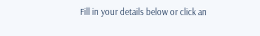Fill in your details below or click an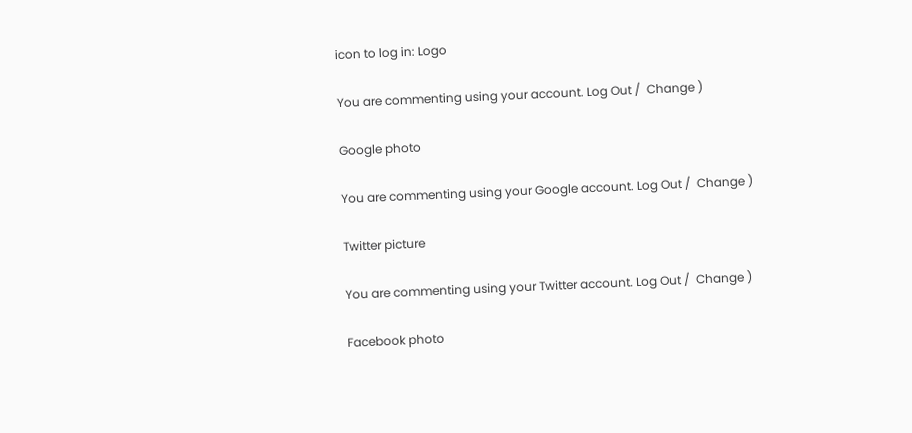icon to log in: Logo

You are commenting using your account. Log Out /  Change )

Google photo

You are commenting using your Google account. Log Out /  Change )

Twitter picture

You are commenting using your Twitter account. Log Out /  Change )

Facebook photo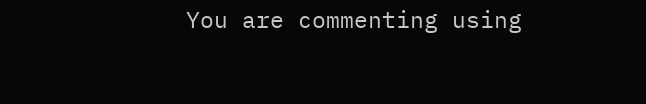You are commenting using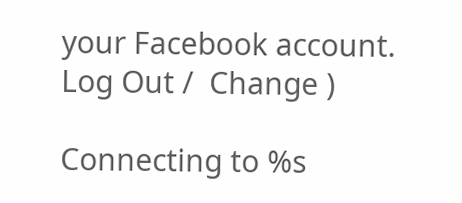your Facebook account. Log Out /  Change )

Connecting to %s